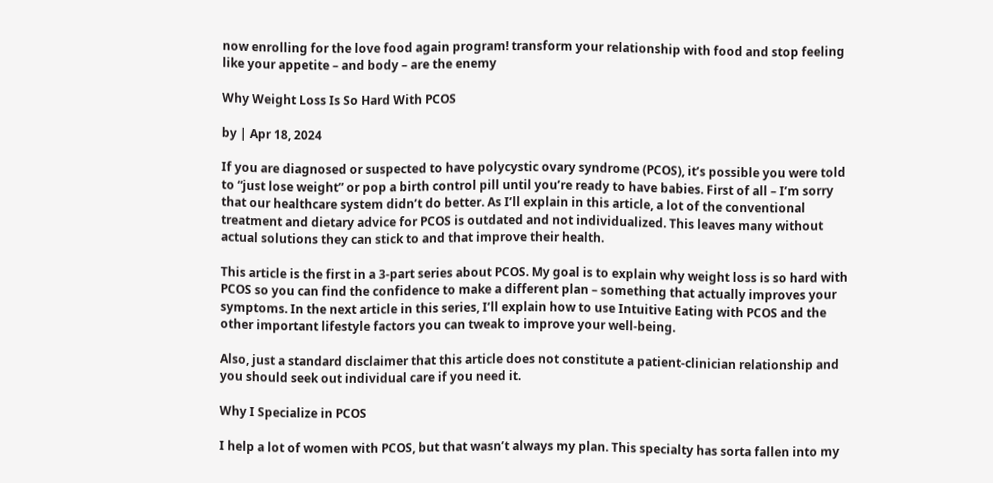now enrolling for the love food again program! transform your relationship with food and stop feeling like your appetite – and body – are the enemy

Why Weight Loss Is So Hard With PCOS

by | Apr 18, 2024

If you are diagnosed or suspected to have polycystic ovary syndrome (PCOS), it’s possible you were told to “just lose weight” or pop a birth control pill until you’re ready to have babies. First of all – I’m sorry that our healthcare system didn’t do better. As I’ll explain in this article, a lot of the conventional treatment and dietary advice for PCOS is outdated and not individualized. This leaves many without actual solutions they can stick to and that improve their health.

This article is the first in a 3-part series about PCOS. My goal is to explain why weight loss is so hard with PCOS so you can find the confidence to make a different plan – something that actually improves your symptoms. In the next article in this series, I’ll explain how to use Intuitive Eating with PCOS and the other important lifestyle factors you can tweak to improve your well-being.

Also, just a standard disclaimer that this article does not constitute a patient-clinician relationship and you should seek out individual care if you need it.

Why I Specialize in PCOS

I help a lot of women with PCOS, but that wasn’t always my plan. This specialty has sorta fallen into my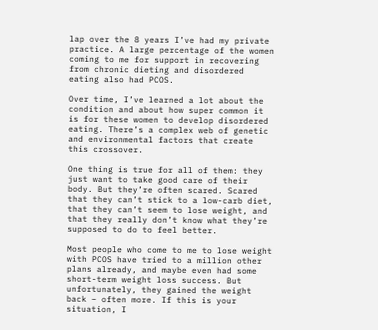lap over the 8 years I’ve had my private practice. A large percentage of the women coming to me for support in recovering from chronic dieting and disordered eating also had PCOS.

Over time, I’ve learned a lot about the condition and about how super common it is for these women to develop disordered eating. There’s a complex web of genetic and environmental factors that create this crossover.

One thing is true for all of them: they just want to take good care of their body. But they’re often scared. Scared that they can’t stick to a low-carb diet, that they can’t seem to lose weight, and that they really don’t know what they’re supposed to do to feel better.

Most people who come to me to lose weight with PCOS have tried to a million other plans already, and maybe even had some short-term weight loss success. But unfortunately, they gained the weight back – often more. If this is your situation, I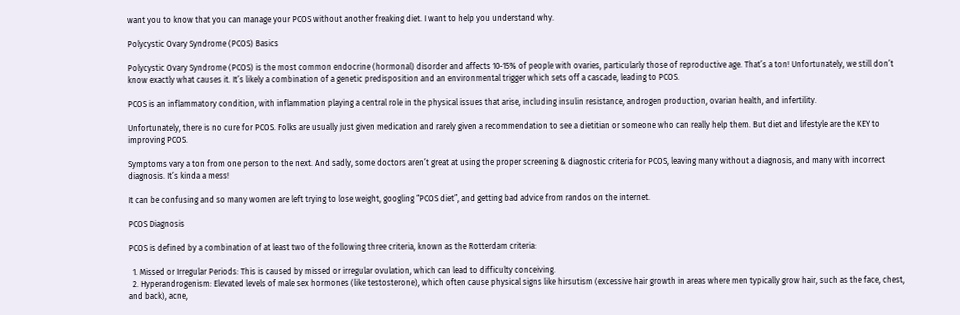want you to know that you can manage your PCOS without another freaking diet. I want to help you understand why.

Polycystic Ovary Syndrome (PCOS) Basics

Polycystic Ovary Syndrome (PCOS) is the most common endocrine (hormonal) disorder and affects 10-15% of people with ovaries, particularly those of reproductive age. That’s a ton! Unfortunately, we still don’t know exactly what causes it. It’s likely a combination of a genetic predisposition and an environmental trigger which sets off a cascade, leading to PCOS.

PCOS is an inflammatory condition, with inflammation playing a central role in the physical issues that arise, including insulin resistance, androgen production, ovarian health, and infertility.

Unfortunately, there is no cure for PCOS. Folks are usually just given medication and rarely given a recommendation to see a dietitian or someone who can really help them. But diet and lifestyle are the KEY to improving PCOS.

Symptoms vary a ton from one person to the next. And sadly, some doctors aren’t great at using the proper screening & diagnostic criteria for PCOS, leaving many without a diagnosis, and many with incorrect diagnosis. It’s kinda a mess!

It can be confusing and so many women are left trying to lose weight, googling “PCOS diet”, and getting bad advice from randos on the internet.

PCOS Diagnosis

PCOS is defined by a combination of at least two of the following three criteria, known as the Rotterdam criteria:

  1. Missed or Irregular Periods: This is caused by missed or irregular ovulation, which can lead to difficulty conceiving.
  2. Hyperandrogenism: Elevated levels of male sex hormones (like testosterone), which often cause physical signs like hirsutism (excessive hair growth in areas where men typically grow hair, such as the face, chest, and back), acne,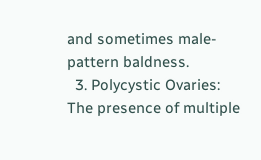and sometimes male-pattern baldness.
  3. Polycystic Ovaries: The presence of multiple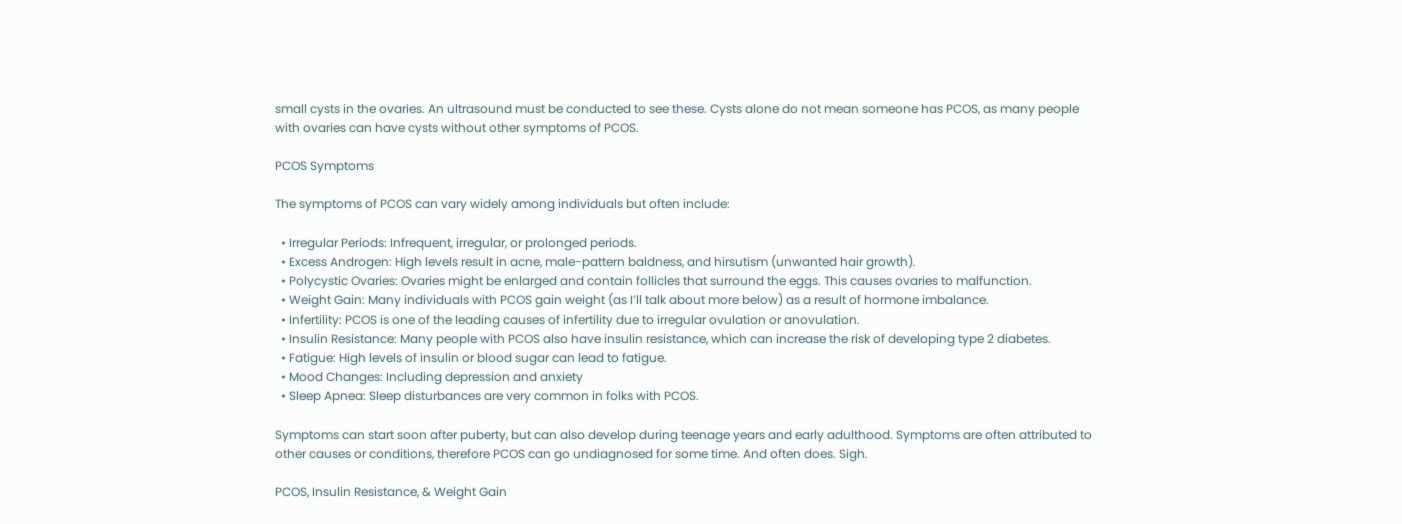small cysts in the ovaries. An ultrasound must be conducted to see these. Cysts alone do not mean someone has PCOS, as many people with ovaries can have cysts without other symptoms of PCOS.

PCOS Symptoms

The symptoms of PCOS can vary widely among individuals but often include:

  • Irregular Periods: Infrequent, irregular, or prolonged periods.
  • Excess Androgen: High levels result in acne, male-pattern baldness, and hirsutism (unwanted hair growth).
  • Polycystic Ovaries: Ovaries might be enlarged and contain follicles that surround the eggs. This causes ovaries to malfunction.
  • Weight Gain: Many individuals with PCOS gain weight (as I’ll talk about more below) as a result of hormone imbalance.
  • Infertility: PCOS is one of the leading causes of infertility due to irregular ovulation or anovulation.
  • Insulin Resistance: Many people with PCOS also have insulin resistance, which can increase the risk of developing type 2 diabetes.
  • Fatigue: High levels of insulin or blood sugar can lead to fatigue.
  • Mood Changes: Including depression and anxiety
  • Sleep Apnea: Sleep disturbances are very common in folks with PCOS.

Symptoms can start soon after puberty, but can also develop during teenage years and early adulthood. Symptoms are often attributed to other causes or conditions, therefore PCOS can go undiagnosed for some time. And often does. Sigh.

PCOS, Insulin Resistance, & Weight Gain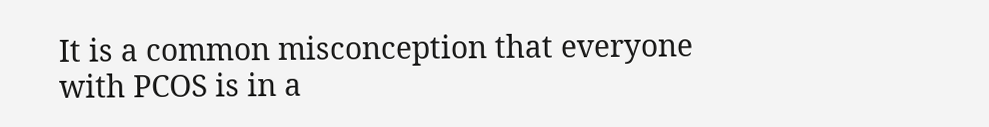It is a common misconception that everyone with PCOS is in a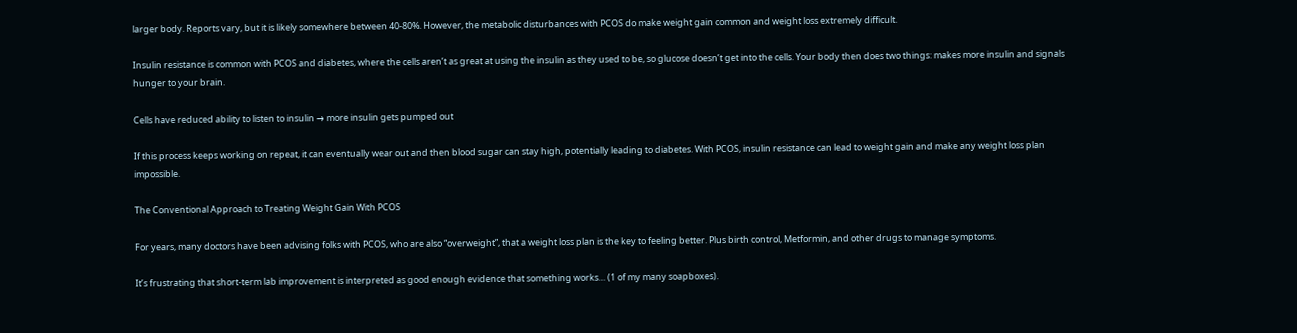larger body. Reports vary, but it is likely somewhere between 40-80%. However, the metabolic disturbances with PCOS do make weight gain common and weight loss extremely difficult.

Insulin resistance is common with PCOS and diabetes, where the cells aren’t as great at using the insulin as they used to be, so glucose doesn’t get into the cells. Your body then does two things: makes more insulin and signals hunger to your brain.

Cells have reduced ability to listen to insulin → more insulin gets pumped out

If this process keeps working on repeat, it can eventually wear out and then blood sugar can stay high, potentially leading to diabetes. With PCOS, insulin resistance can lead to weight gain and make any weight loss plan impossible.

The Conventional Approach to Treating Weight Gain With PCOS

For years, many doctors have been advising folks with PCOS, who are also “overweight”, that a weight loss plan is the key to feeling better. Plus birth control, Metformin, and other drugs to manage symptoms.

It’s frustrating that short-term lab improvement is interpreted as good enough evidence that something works… (1 of my many soapboxes).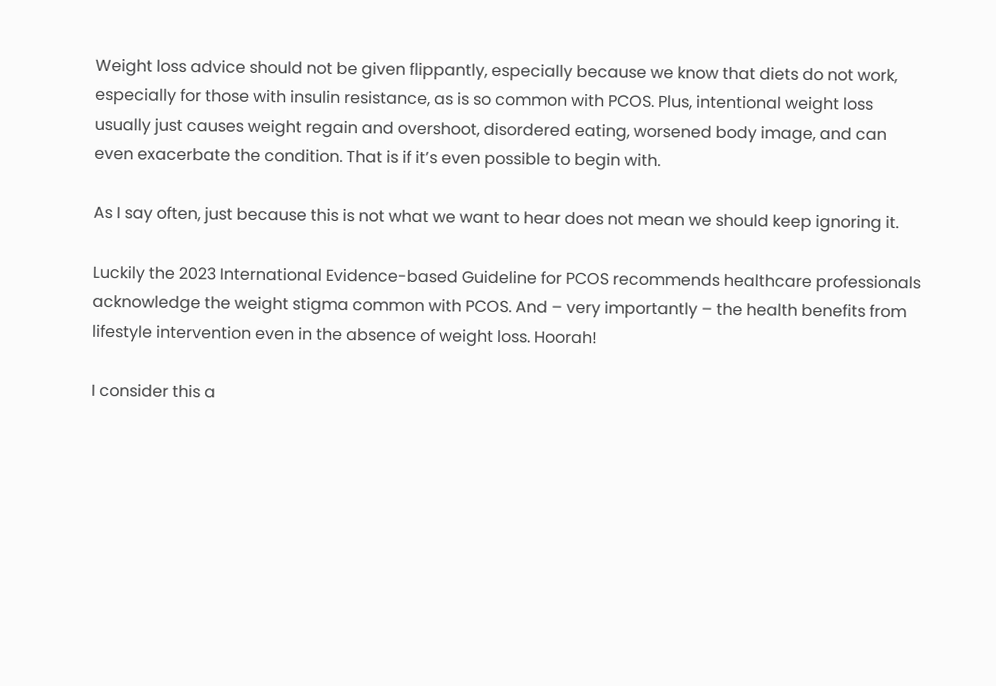Weight loss advice should not be given flippantly, especially because we know that diets do not work, especially for those with insulin resistance, as is so common with PCOS. Plus, intentional weight loss usually just causes weight regain and overshoot, disordered eating, worsened body image, and can even exacerbate the condition. That is if it’s even possible to begin with.

As I say often, just because this is not what we want to hear does not mean we should keep ignoring it.

Luckily the 2023 International Evidence-based Guideline for PCOS recommends healthcare professionals acknowledge the weight stigma common with PCOS. And – very importantly – the health benefits from lifestyle intervention even in the absence of weight loss. Hoorah!

I consider this a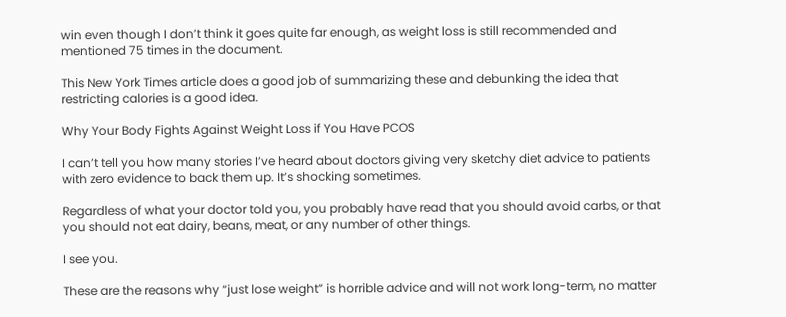win even though I don’t think it goes quite far enough, as weight loss is still recommended and mentioned 75 times in the document.

This New York Times article does a good job of summarizing these and debunking the idea that restricting calories is a good idea.

Why Your Body Fights Against Weight Loss if You Have PCOS

I can’t tell you how many stories I’ve heard about doctors giving very sketchy diet advice to patients with zero evidence to back them up. It’s shocking sometimes.

Regardless of what your doctor told you, you probably have read that you should avoid carbs, or that you should not eat dairy, beans, meat, or any number of other things.

I see you.

These are the reasons why “just lose weight” is horrible advice and will not work long-term, no matter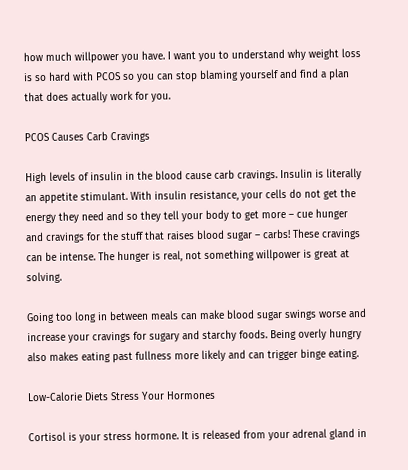how much willpower you have. I want you to understand why weight loss is so hard with PCOS so you can stop blaming yourself and find a plan that does actually work for you.

PCOS Causes Carb Cravings

High levels of insulin in the blood cause carb cravings. Insulin is literally an appetite stimulant. With insulin resistance, your cells do not get the energy they need and so they tell your body to get more – cue hunger and cravings for the stuff that raises blood sugar – carbs! These cravings can be intense. The hunger is real, not something willpower is great at solving.

Going too long in between meals can make blood sugar swings worse and increase your cravings for sugary and starchy foods. Being overly hungry also makes eating past fullness more likely and can trigger binge eating.

Low-Calorie Diets Stress Your Hormones

Cortisol is your stress hormone. It is released from your adrenal gland in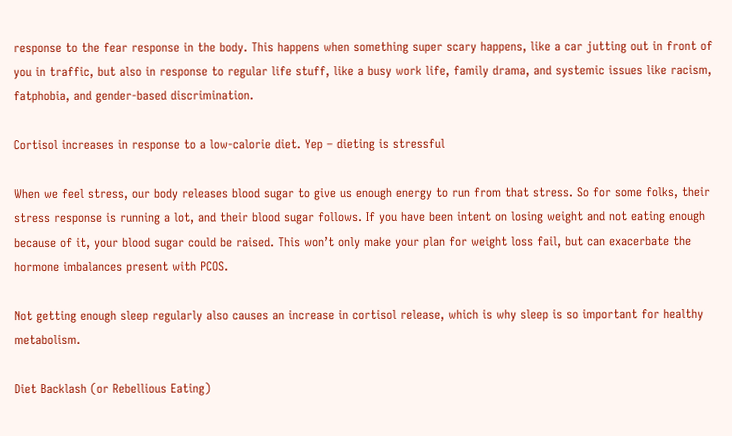response to the fear response in the body. This happens when something super scary happens, like a car jutting out in front of you in traffic, but also in response to regular life stuff, like a busy work life, family drama, and systemic issues like racism, fatphobia, and gender-based discrimination.

Cortisol increases in response to a low-calorie diet. Yep – dieting is stressful

When we feel stress, our body releases blood sugar to give us enough energy to run from that stress. So for some folks, their stress response is running a lot, and their blood sugar follows. If you have been intent on losing weight and not eating enough because of it, your blood sugar could be raised. This won’t only make your plan for weight loss fail, but can exacerbate the hormone imbalances present with PCOS.

Not getting enough sleep regularly also causes an increase in cortisol release, which is why sleep is so important for healthy metabolism.

Diet Backlash (or Rebellious Eating)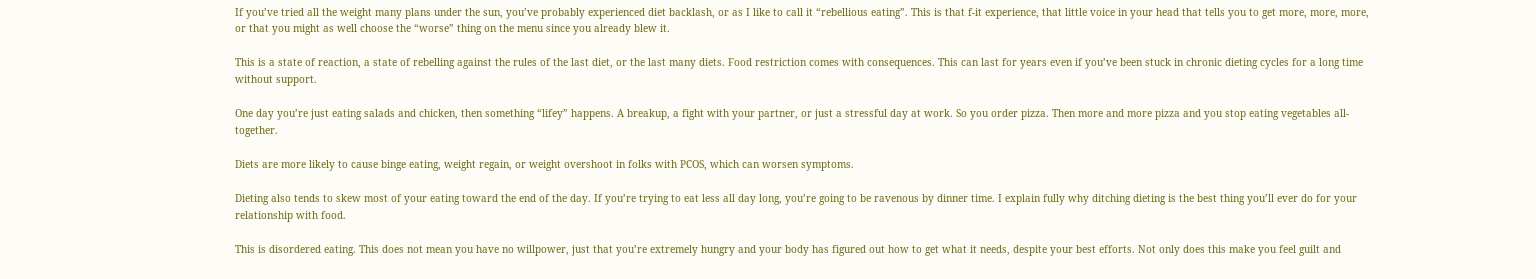If you’ve tried all the weight many plans under the sun, you’ve probably experienced diet backlash, or as I like to call it “rebellious eating”. This is that f-it experience, that little voice in your head that tells you to get more, more, more, or that you might as well choose the “worse” thing on the menu since you already blew it.

This is a state of reaction, a state of rebelling against the rules of the last diet, or the last many diets. Food restriction comes with consequences. This can last for years even if you’ve been stuck in chronic dieting cycles for a long time without support.

One day you’re just eating salads and chicken, then something “lifey” happens. A breakup, a fight with your partner, or just a stressful day at work. So you order pizza. Then more and more pizza and you stop eating vegetables all-together.

Diets are more likely to cause binge eating, weight regain, or weight overshoot in folks with PCOS, which can worsen symptoms.

Dieting also tends to skew most of your eating toward the end of the day. If you’re trying to eat less all day long, you’re going to be ravenous by dinner time. I explain fully why ditching dieting is the best thing you’ll ever do for your relationship with food.

This is disordered eating. This does not mean you have no willpower, just that you’re extremely hungry and your body has figured out how to get what it needs, despite your best efforts. Not only does this make you feel guilt and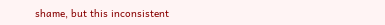shame, but this inconsistent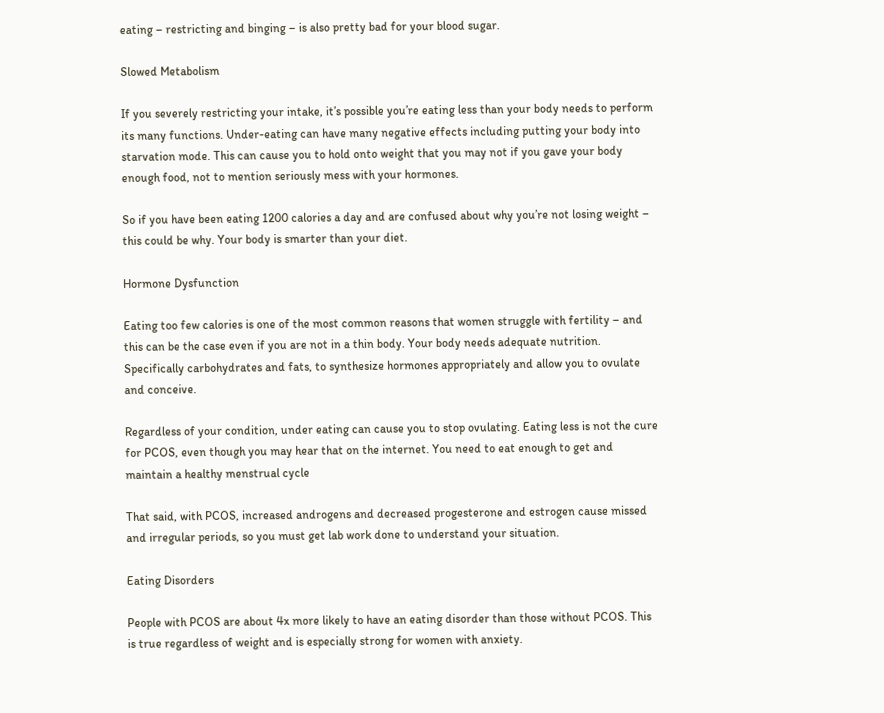eating – restricting and binging – is also pretty bad for your blood sugar.

Slowed Metabolism

If you severely restricting your intake, it’s possible you’re eating less than your body needs to perform its many functions. Under-eating can have many negative effects including putting your body into starvation mode. This can cause you to hold onto weight that you may not if you gave your body enough food, not to mention seriously mess with your hormones.

So if you have been eating 1200 calories a day and are confused about why you’re not losing weight – this could be why. Your body is smarter than your diet.

Hormone Dysfunction

Eating too few calories is one of the most common reasons that women struggle with fertility – and this can be the case even if you are not in a thin body. Your body needs adequate nutrition. Specifically carbohydrates and fats, to synthesize hormones appropriately and allow you to ovulate and conceive.

Regardless of your condition, under eating can cause you to stop ovulating. Eating less is not the cure for PCOS, even though you may hear that on the internet. You need to eat enough to get and maintain a healthy menstrual cycle

That said, with PCOS, increased androgens and decreased progesterone and estrogen cause missed and irregular periods, so you must get lab work done to understand your situation.

Eating Disorders

People with PCOS are about 4x more likely to have an eating disorder than those without PCOS. This is true regardless of weight and is especially strong for women with anxiety.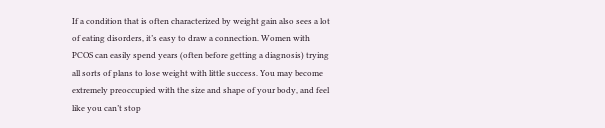If a condition that is often characterized by weight gain also sees a lot of eating disorders, it’s easy to draw a connection. Women with PCOS can easily spend years (often before getting a diagnosis) trying all sorts of plans to lose weight with little success. You may become extremely preoccupied with the size and shape of your body, and feel like you can’t stop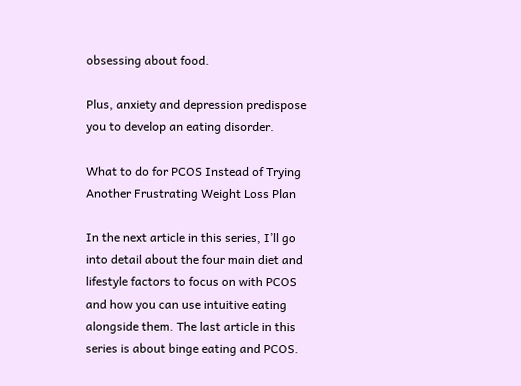obsessing about food.

Plus, anxiety and depression predispose you to develop an eating disorder.

What to do for PCOS Instead of Trying Another Frustrating Weight Loss Plan

In the next article in this series, I’ll go into detail about the four main diet and lifestyle factors to focus on with PCOS and how you can use intuitive eating alongside them. The last article in this series is about binge eating and PCOS.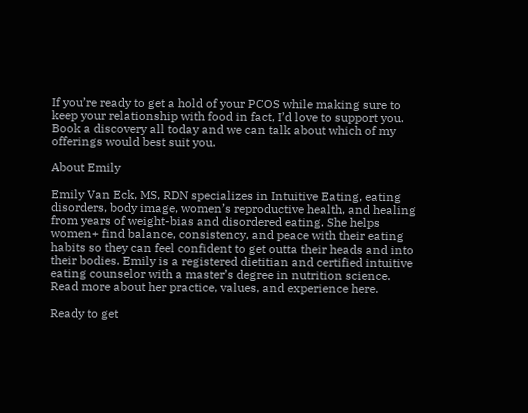If you’re ready to get a hold of your PCOS while making sure to keep your relationship with food in fact, I’d love to support you. Book a discovery all today and we can talk about which of my offerings would best suit you.

About Emily

Emily Van Eck, MS, RDN specializes in Intuitive Eating, eating disorders, body image, women’s reproductive health, and healing from years of weight-bias and disordered eating. She helps women+ find balance, consistency, and peace with their eating habits so they can feel confident to get outta their heads and into their bodies. Emily is a registered dietitian and certified intuitive eating counselor with a master’s degree in nutrition science. Read more about her practice, values, and experience here.

Ready to get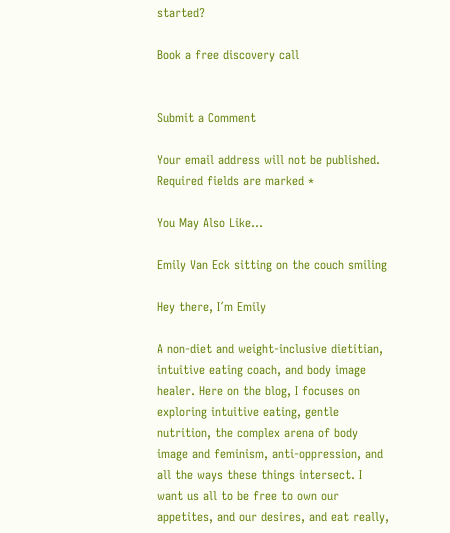started?

Book a free discovery call


Submit a Comment

Your email address will not be published. Required fields are marked *

You May Also Like…

Emily Van Eck sitting on the couch smiling

Hey there, I´m Emily

A non-diet and weight-inclusive dietitian, intuitive eating coach, and body image healer. Here on the blog, I focuses on exploring intuitive eating, gentle nutrition, the complex arena of body image and feminism, anti-oppression, and all the ways these things intersect. I want us all to be free to own our appetites, and our desires, and eat really,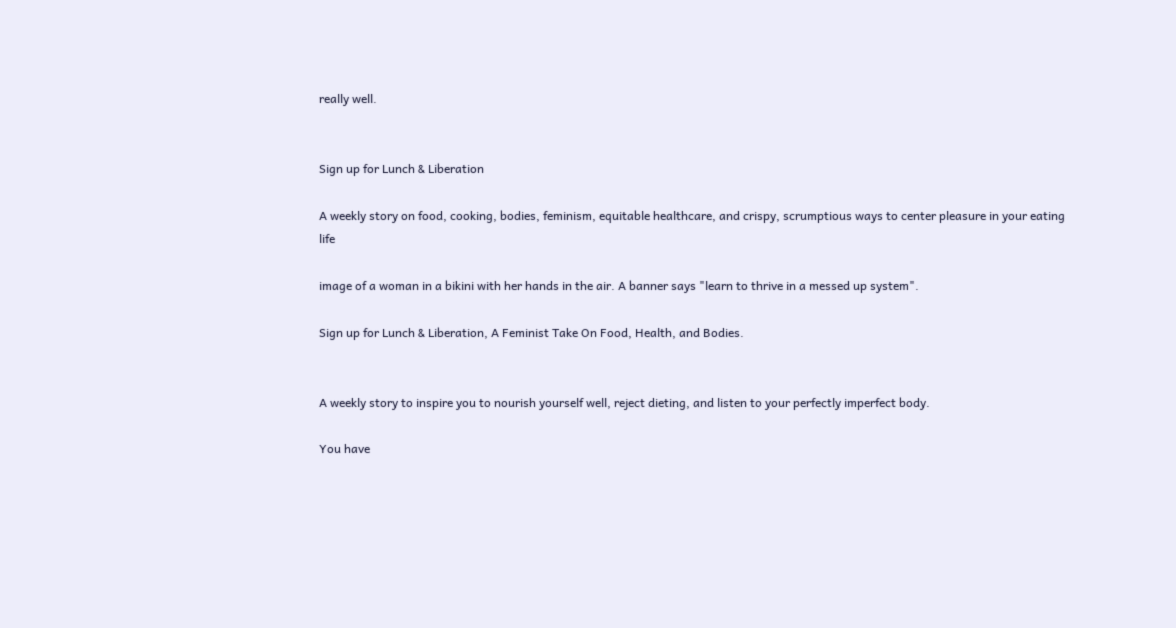really well.


Sign up for Lunch & Liberation

A weekly story on food, cooking, bodies, feminism, equitable healthcare, and crispy, scrumptious ways to center pleasure in your eating life

image of a woman in a bikini with her hands in the air. A banner says "learn to thrive in a messed up system".

Sign up for Lunch & Liberation, A Feminist Take On Food, Health, and Bodies.


A weekly story to inspire you to nourish yourself well, reject dieting, and listen to your perfectly imperfect body.

You have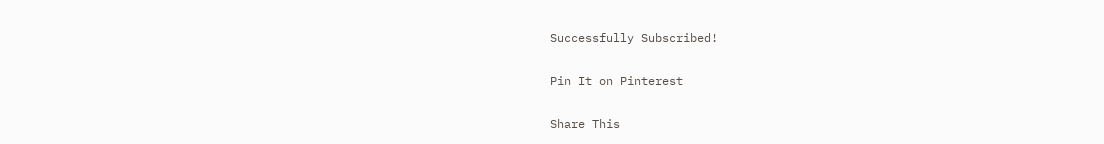Successfully Subscribed!

Pin It on Pinterest

Share This